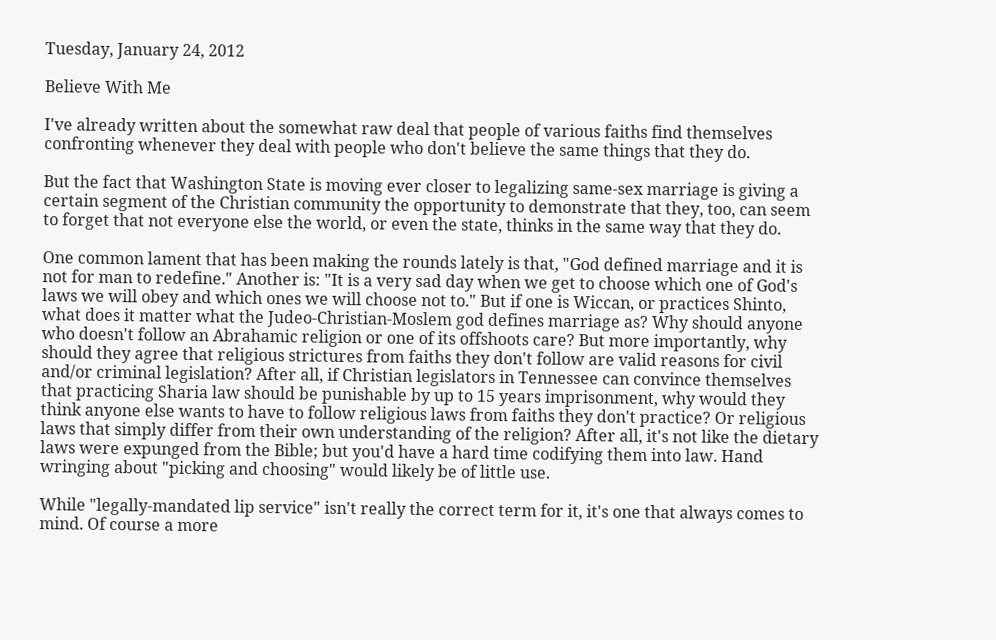Tuesday, January 24, 2012

Believe With Me

I've already written about the somewhat raw deal that people of various faiths find themselves confronting whenever they deal with people who don't believe the same things that they do.

But the fact that Washington State is moving ever closer to legalizing same-sex marriage is giving a certain segment of the Christian community the opportunity to demonstrate that they, too, can seem to forget that not everyone else the world, or even the state, thinks in the same way that they do.

One common lament that has been making the rounds lately is that, "God defined marriage and it is not for man to redefine." Another is: "It is a very sad day when we get to choose which one of God's laws we will obey and which ones we will choose not to." But if one is Wiccan, or practices Shinto, what does it matter what the Judeo-Christian-Moslem god defines marriage as? Why should anyone who doesn't follow an Abrahamic religion or one of its offshoots care? But more importantly, why should they agree that religious strictures from faiths they don't follow are valid reasons for civil and/or criminal legislation? After all, if Christian legislators in Tennessee can convince themselves that practicing Sharia law should be punishable by up to 15 years imprisonment, why would they think anyone else wants to have to follow religious laws from faiths they don't practice? Or religious laws that simply differ from their own understanding of the religion? After all, it's not like the dietary laws were expunged from the Bible; but you'd have a hard time codifying them into law. Hand wringing about "picking and choosing" would likely be of little use.

While "legally-mandated lip service" isn't really the correct term for it, it's one that always comes to mind. Of course a more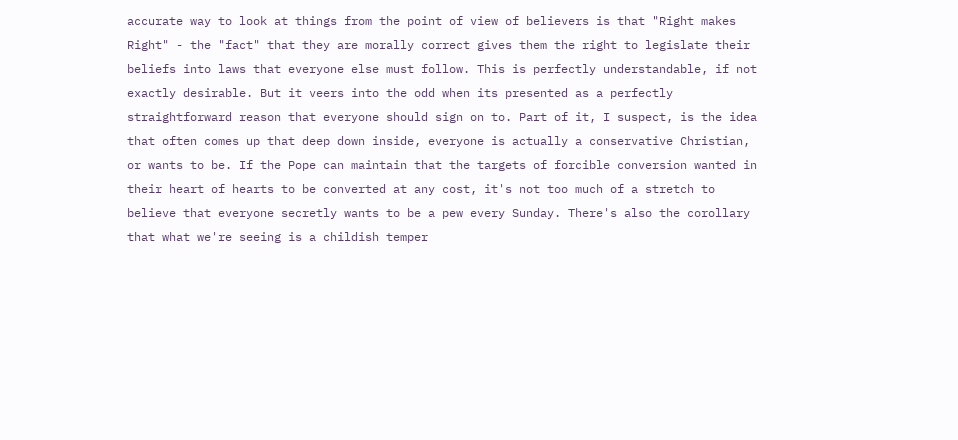accurate way to look at things from the point of view of believers is that "Right makes Right" - the "fact" that they are morally correct gives them the right to legislate their beliefs into laws that everyone else must follow. This is perfectly understandable, if not exactly desirable. But it veers into the odd when its presented as a perfectly straightforward reason that everyone should sign on to. Part of it, I suspect, is the idea that often comes up that deep down inside, everyone is actually a conservative Christian, or wants to be. If the Pope can maintain that the targets of forcible conversion wanted in their heart of hearts to be converted at any cost, it's not too much of a stretch to believe that everyone secretly wants to be a pew every Sunday. There's also the corollary that what we're seeing is a childish temper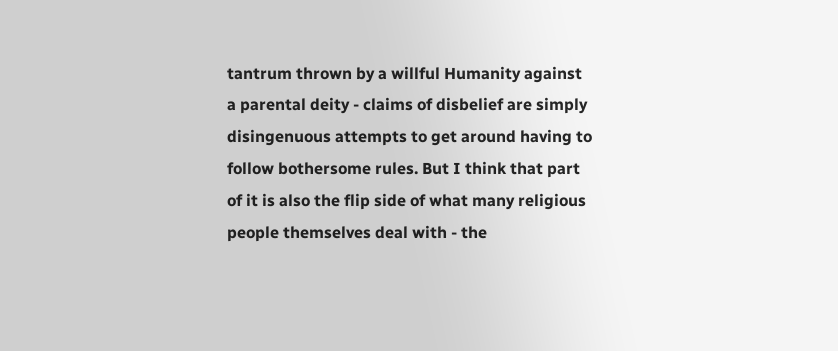tantrum thrown by a willful Humanity against a parental deity - claims of disbelief are simply disingenuous attempts to get around having to follow bothersome rules. But I think that part of it is also the flip side of what many religious people themselves deal with - the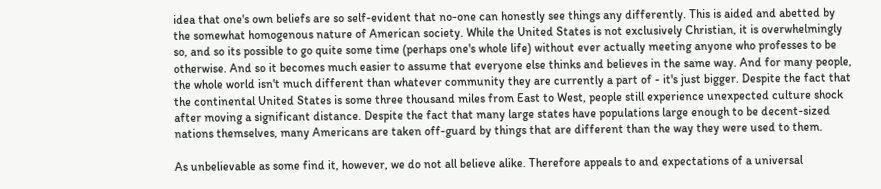idea that one's own beliefs are so self-evident that no-one can honestly see things any differently. This is aided and abetted by the somewhat homogenous nature of American society. While the United States is not exclusively Christian, it is overwhelmingly so, and so its possible to go quite some time (perhaps one's whole life) without ever actually meeting anyone who professes to be otherwise. And so it becomes much easier to assume that everyone else thinks and believes in the same way. And for many people, the whole world isn't much different than whatever community they are currently a part of - it's just bigger. Despite the fact that the continental United States is some three thousand miles from East to West, people still experience unexpected culture shock after moving a significant distance. Despite the fact that many large states have populations large enough to be decent-sized nations themselves, many Americans are taken off-guard by things that are different than the way they were used to them.

As unbelievable as some find it, however, we do not all believe alike. Therefore appeals to and expectations of a universal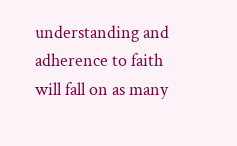understanding and adherence to faith will fall on as many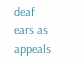deaf ears as appeals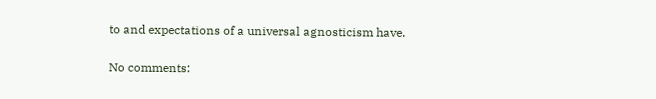to and expectations of a universal agnosticism have.

No comments: